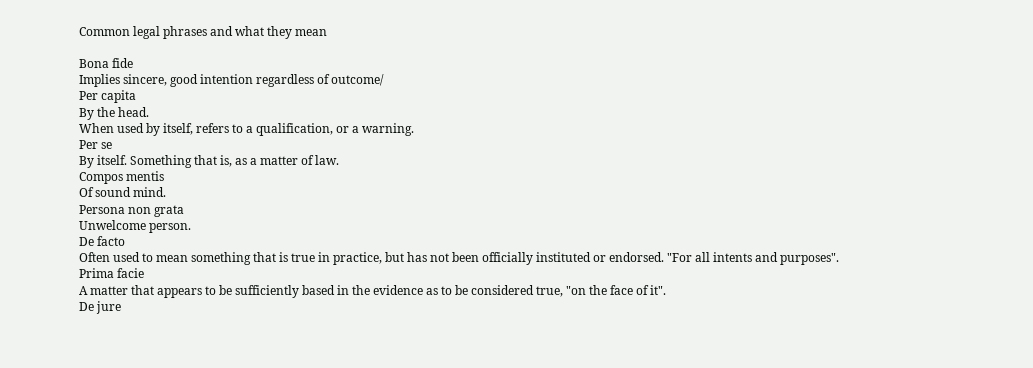Common legal phrases and what they mean

Bona fide
Implies sincere, good intention regardless of outcome/
Per capita
By the head.
When used by itself, refers to a qualification, or a warning.
Per se
By itself. Something that is, as a matter of law.
Compos mentis
Of sound mind.
Persona non grata
Unwelcome person.
De facto
Often used to mean something that is true in practice, but has not been officially instituted or endorsed. "For all intents and purposes".
Prima facie
A matter that appears to be sufficiently based in the evidence as to be considered true, "on the face of it".
De jure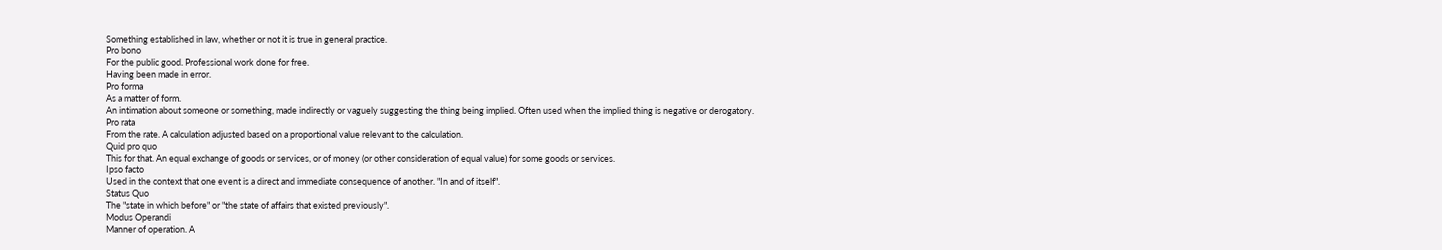Something established in law, whether or not it is true in general practice.
Pro bono
For the public good. Professional work done for free.
Having been made in error.
Pro forma
As a matter of form.
An intimation about someone or something, made indirectly or vaguely suggesting the thing being implied. Often used when the implied thing is negative or derogatory.
Pro rata
From the rate. A calculation adjusted based on a proportional value relevant to the calculation.
Quid pro quo
This for that. An equal exchange of goods or services, or of money (or other consideration of equal value) for some goods or services.
Ipso facto
Used in the context that one event is a direct and immediate consequence of another. "In and of itself".
Status Quo
The "state in which before" or "the state of affairs that existed previously".
Modus Operandi
Manner of operation. A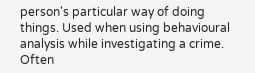person's particular way of doing things. Used when using behavioural analysis while investigating a crime. Often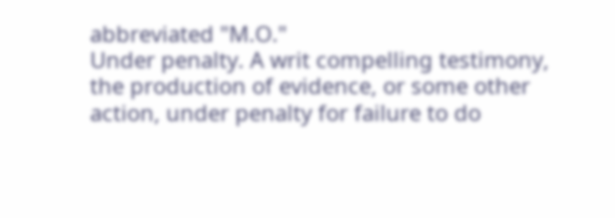abbreviated "M.O."
Under penalty. A writ compelling testimony, the production of evidence, or some other action, under penalty for failure to do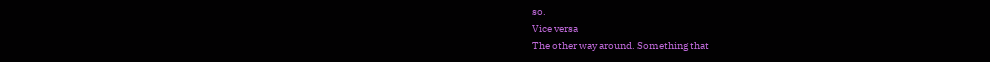so.
Vice versa
The other way around. Something that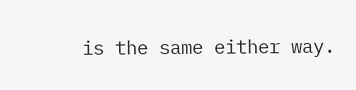is the same either way.